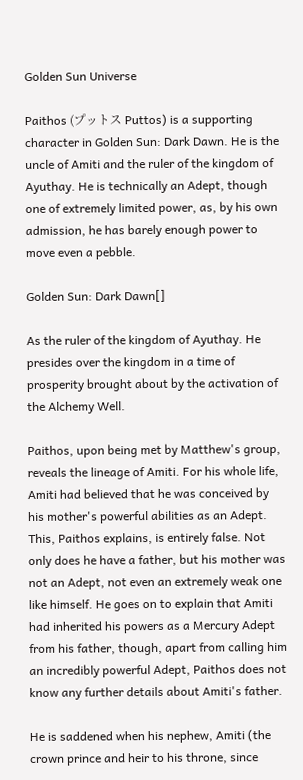Golden Sun Universe

Paithos (プットス Puttos) is a supporting character in Golden Sun: Dark Dawn. He is the uncle of Amiti and the ruler of the kingdom of Ayuthay. He is technically an Adept, though one of extremely limited power, as, by his own admission, he has barely enough power to move even a pebble.

Golden Sun: Dark Dawn[]

As the ruler of the kingdom of Ayuthay. He presides over the kingdom in a time of prosperity brought about by the activation of the Alchemy Well.

Paithos, upon being met by Matthew's group, reveals the lineage of Amiti. For his whole life, Amiti had believed that he was conceived by his mother's powerful abilities as an Adept. This, Paithos explains, is entirely false. Not only does he have a father, but his mother was not an Adept, not even an extremely weak one like himself. He goes on to explain that Amiti had inherited his powers as a Mercury Adept from his father, though, apart from calling him an incredibly powerful Adept, Paithos does not know any further details about Amiti's father.

He is saddened when his nephew, Amiti (the crown prince and heir to his throne, since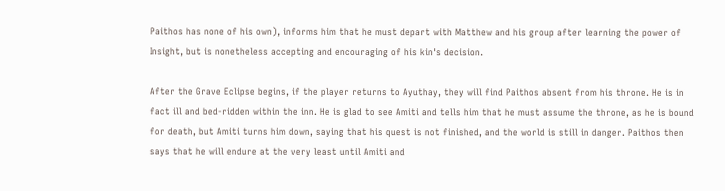Paithos has none of his own), informs him that he must depart with Matthew and his group after learning the power of Insight, but is nonetheless accepting and encouraging of his kin's decision.

After the Grave Eclipse begins, if the player returns to Ayuthay, they will find Paithos absent from his throne. He is in fact ill and bed-ridden within the inn. He is glad to see Amiti and tells him that he must assume the throne, as he is bound for death, but Amiti turns him down, saying that his quest is not finished, and the world is still in danger. Paithos then says that he will endure at the very least until Amiti and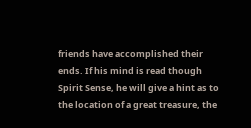friends have accomplished their ends. If his mind is read though Spirit Sense, he will give a hint as to the location of a great treasure, the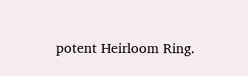potent Heirloom Ring.